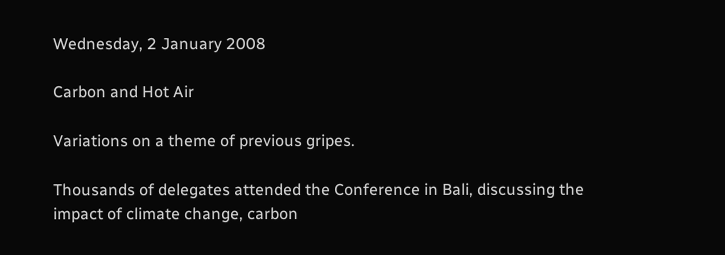Wednesday, 2 January 2008

Carbon and Hot Air

Variations on a theme of previous gripes.

Thousands of delegates attended the Conference in Bali, discussing the impact of climate change, carbon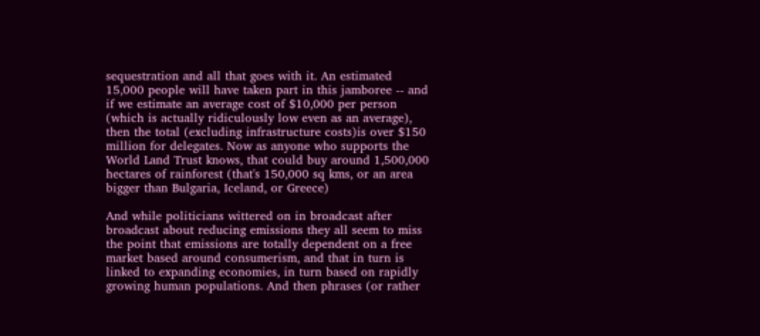sequestration and all that goes with it. An estimated 15,000 people will have taken part in this jamboree -- and if we estimate an average cost of $10,000 per person (which is actually ridiculously low even as an average), then the total (excluding infrastructure costs)is over $150 million for delegates. Now as anyone who supports the World Land Trust knows, that could buy around 1,500,000 hectares of rainforest (that's 150,000 sq kms, or an area bigger than Bulgaria, Iceland, or Greece)

And while politicians wittered on in broadcast after broadcast about reducing emissions they all seem to miss the point that emissions are totally dependent on a free market based around consumerism, and that in turn is linked to expanding economies, in turn based on rapidly growing human populations. And then phrases (or rather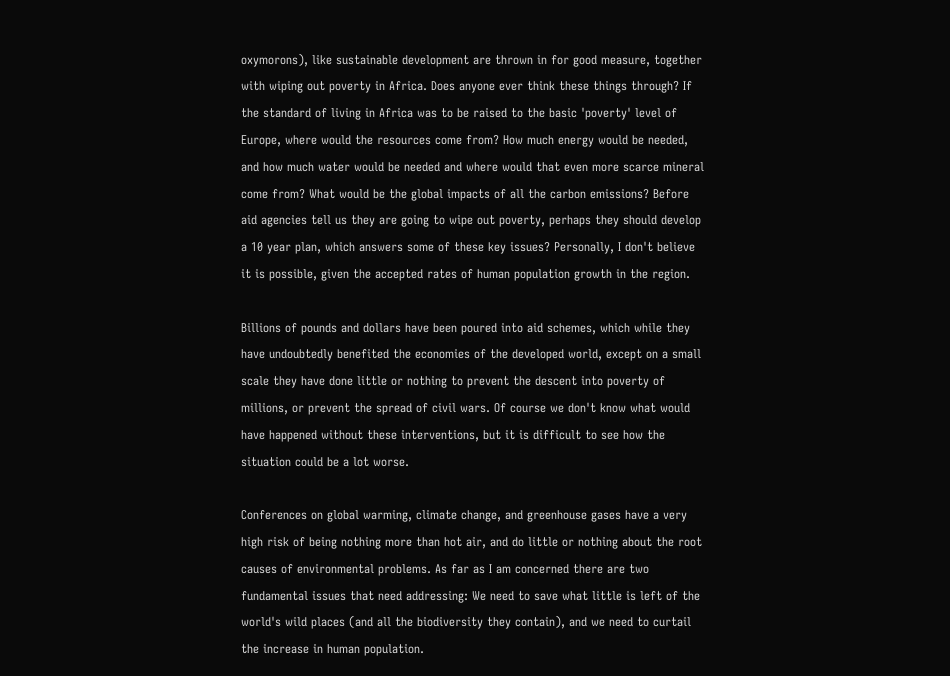oxymorons), like sustainable development are thrown in for good measure, together with wiping out poverty in Africa. Does anyone ever think these things through? If the standard of living in Africa was to be raised to the basic 'poverty' level of Europe, where would the resources come from? How much energy would be needed, and how much water would be needed and where would that even more scarce mineral come from? What would be the global impacts of all the carbon emissions? Before aid agencies tell us they are going to wipe out poverty, perhaps they should develop a 10 year plan, which answers some of these key issues? Personally, I don't believe it is possible, given the accepted rates of human population growth in the region.

Billions of pounds and dollars have been poured into aid schemes, which while they have undoubtedly benefited the economies of the developed world, except on a small scale they have done little or nothing to prevent the descent into poverty of millions, or prevent the spread of civil wars. Of course we don't know what would have happened without these interventions, but it is difficult to see how the situation could be a lot worse.

Conferences on global warming, climate change, and greenhouse gases have a very high risk of being nothing more than hot air, and do little or nothing about the root causes of environmental problems. As far as I am concerned there are two fundamental issues that need addressing: We need to save what little is left of the world's wild places (and all the biodiversity they contain), and we need to curtail the increase in human population.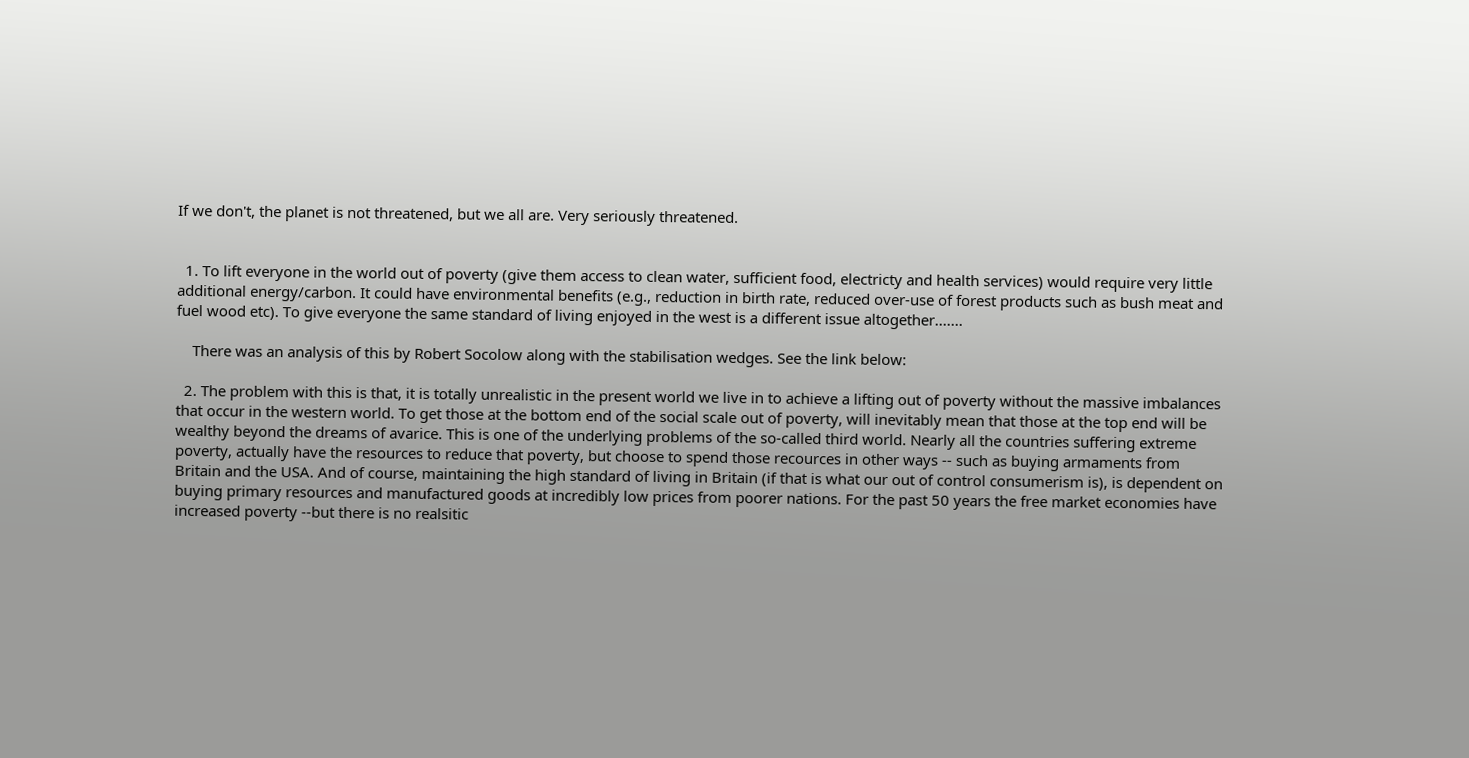If we don't, the planet is not threatened, but we all are. Very seriously threatened.


  1. To lift everyone in the world out of poverty (give them access to clean water, sufficient food, electricty and health services) would require very little additional energy/carbon. It could have environmental benefits (e.g., reduction in birth rate, reduced over-use of forest products such as bush meat and fuel wood etc). To give everyone the same standard of living enjoyed in the west is a different issue altogether.......

    There was an analysis of this by Robert Socolow along with the stabilisation wedges. See the link below:

  2. The problem with this is that, it is totally unrealistic in the present world we live in to achieve a lifting out of poverty without the massive imbalances that occur in the western world. To get those at the bottom end of the social scale out of poverty, will inevitably mean that those at the top end will be wealthy beyond the dreams of avarice. This is one of the underlying problems of the so-called third world. Nearly all the countries suffering extreme poverty, actually have the resources to reduce that poverty, but choose to spend those recources in other ways -- such as buying armaments from Britain and the USA. And of course, maintaining the high standard of living in Britain (if that is what our out of control consumerism is), is dependent on buying primary resources and manufactured goods at incredibly low prices from poorer nations. For the past 50 years the free market economies have increased poverty --but there is no realsitic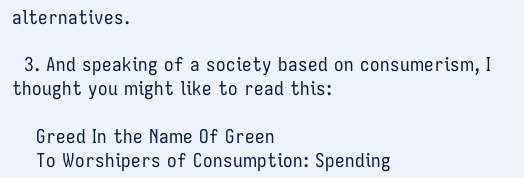alternatives.

  3. And speaking of a society based on consumerism, I thought you might like to read this:

    Greed In the Name Of Green
    To Worshipers of Consumption: Spending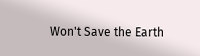Won't Save the Earth